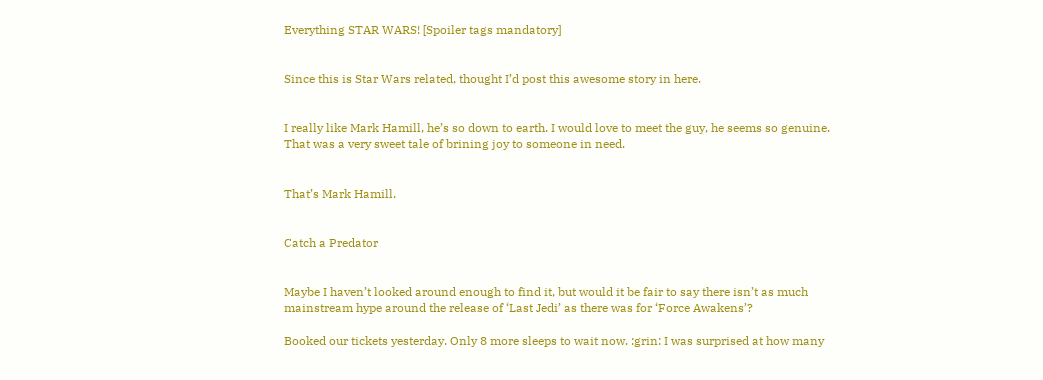Everything STAR WARS! [Spoiler tags mandatory]


Since this is Star Wars related, thought I’d post this awesome story in here.


I really like Mark Hamill, he’s so down to earth. I would love to meet the guy, he seems so genuine. That was a very sweet tale of brining joy to someone in need.


That’s Mark Hamill.


Catch a Predator


Maybe I haven’t looked around enough to find it, but would it be fair to say there isn’t as much mainstream hype around the release of ‘Last Jedi’ as there was for ‘Force Awakens’?

Booked our tickets yesterday. Only 8 more sleeps to wait now. :grin: I was surprised at how many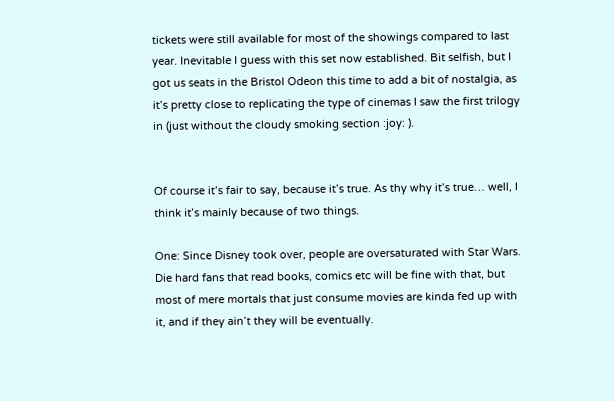tickets were still available for most of the showings compared to last year. Inevitable I guess with this set now established. Bit selfish, but I got us seats in the Bristol Odeon this time to add a bit of nostalgia, as it’s pretty close to replicating the type of cinemas I saw the first trilogy in (just without the cloudy smoking section :joy: ).


Of course it’s fair to say, because it’s true. As thy why it’s true… well, I think it’s mainly because of two things.

One: Since Disney took over, people are oversaturated with Star Wars. Die hard fans that read books, comics etc will be fine with that, but most of mere mortals that just consume movies are kinda fed up with it, and if they ain’t they will be eventually.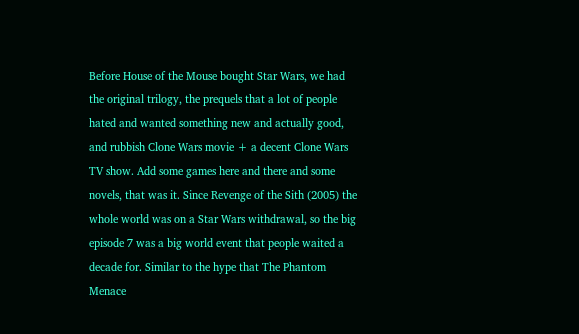Before House of the Mouse bought Star Wars, we had the original trilogy, the prequels that a lot of people hated and wanted something new and actually good, and rubbish Clone Wars movie + a decent Clone Wars TV show. Add some games here and there and some novels, that was it. Since Revenge of the Sith (2005) the whole world was on a Star Wars withdrawal, so the big episode 7 was a big world event that people waited a decade for. Similar to the hype that The Phantom Menace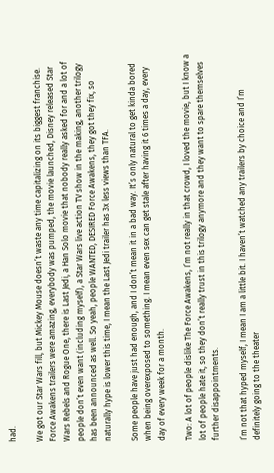had.

We got our Star Wars fill, but Mickey Mouse doesn’t waste any time capitalizing on its biggest franchise. Force Awakens trailers were amazing, everybody was pumped, the movie launched, Disney released Star Wars Rebels and Rogue One, there is Last Jedi, a Han Solo movie that nobody really asked for and a lot of people don’t even want (including myself), a Star Wars live action TV show in the making, another trilogy has been announced as well. So yeah, people WANTED, DESIRED Force Awakens, they got they fix, so naturally hype is lower this time, I mean the Last Jedi trailer has 3x less views than TFA.

Some people have just had enough, and I don’t mean it in a bad way. It’s only natural to get kinda bored when being overexposed to something. I mean even sex can get stale after having it 6 times a day, every day of every week for a month.

Two: A lot of people dislike The Force Awakens, I’m not really in that crowd, I loved the movie, but I know a lot of people hate it, so they don’t really trust in this trilogy anymore and they want to spare themselves further disappointments.

I’m not that hyped myself, I mean I am a little bit. I haven’t watched any trailers by choice and I’m definitely going to the theater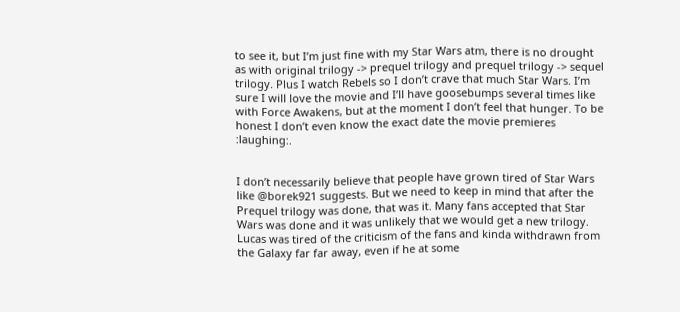to see it, but I’m just fine with my Star Wars atm, there is no drought as with original trilogy -> prequel trilogy and prequel trilogy -> sequel trilogy. Plus I watch Rebels so I don’t crave that much Star Wars. I’m sure I will love the movie and I’ll have goosebumps several times like with Force Awakens, but at the moment I don’t feel that hunger. To be honest I don’t even know the exact date the movie premieres :laughing:.


I don’t necessarily believe that people have grown tired of Star Wars like @borek921 suggests. But we need to keep in mind that after the Prequel trilogy was done, that was it. Many fans accepted that Star Wars was done and it was unlikely that we would get a new trilogy. Lucas was tired of the criticism of the fans and kinda withdrawn from the Galaxy far far away, even if he at some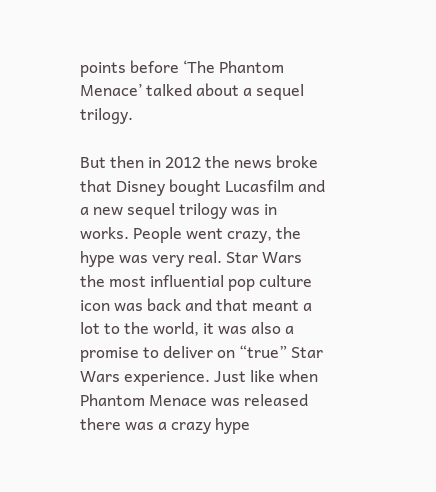points before ‘The Phantom Menace’ talked about a sequel trilogy.

But then in 2012 the news broke that Disney bought Lucasfilm and a new sequel trilogy was in works. People went crazy, the hype was very real. Star Wars the most influential pop culture icon was back and that meant a lot to the world, it was also a promise to deliver on “true” Star Wars experience. Just like when Phantom Menace was released there was a crazy hype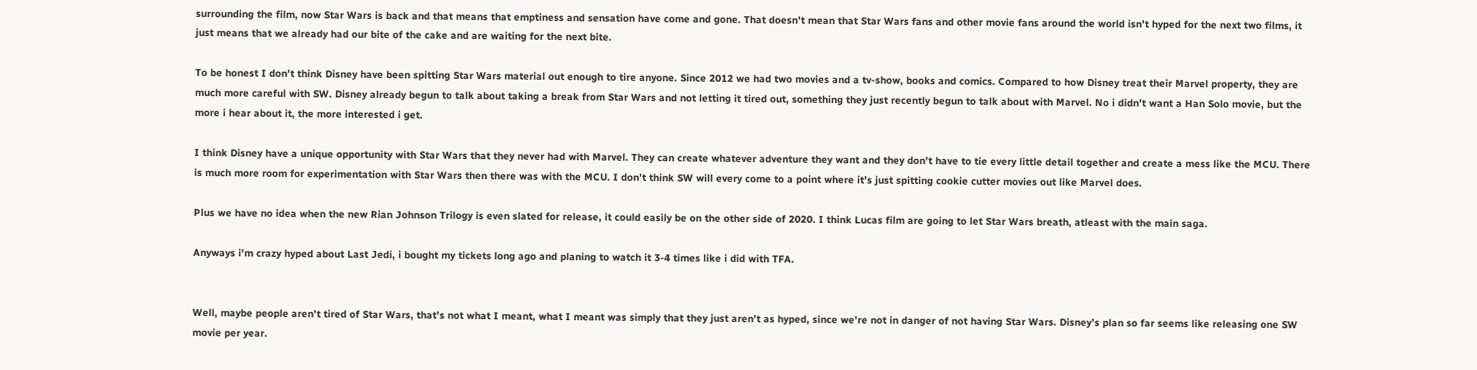surrounding the film, now Star Wars is back and that means that emptiness and sensation have come and gone. That doesn’t mean that Star Wars fans and other movie fans around the world isn’t hyped for the next two films, it just means that we already had our bite of the cake and are waiting for the next bite.

To be honest I don’t think Disney have been spitting Star Wars material out enough to tire anyone. Since 2012 we had two movies and a tv-show, books and comics. Compared to how Disney treat their Marvel property, they are much more careful with SW. Disney already begun to talk about taking a break from Star Wars and not letting it tired out, something they just recently begun to talk about with Marvel. No i didn’t want a Han Solo movie, but the more i hear about it, the more interested i get.

I think Disney have a unique opportunity with Star Wars that they never had with Marvel. They can create whatever adventure they want and they don’t have to tie every little detail together and create a mess like the MCU. There is much more room for experimentation with Star Wars then there was with the MCU. I don’t think SW will every come to a point where it’s just spitting cookie cutter movies out like Marvel does.

Plus we have no idea when the new Rian Johnson Trilogy is even slated for release, it could easily be on the other side of 2020. I think Lucas film are going to let Star Wars breath, atleast with the main saga.

Anyways i’m crazy hyped about Last Jedi, i bought my tickets long ago and planing to watch it 3-4 times like i did with TFA.


Well, maybe people aren’t tired of Star Wars, that’s not what I meant, what I meant was simply that they just aren’t as hyped, since we’re not in danger of not having Star Wars. Disney’s plan so far seems like releasing one SW movie per year.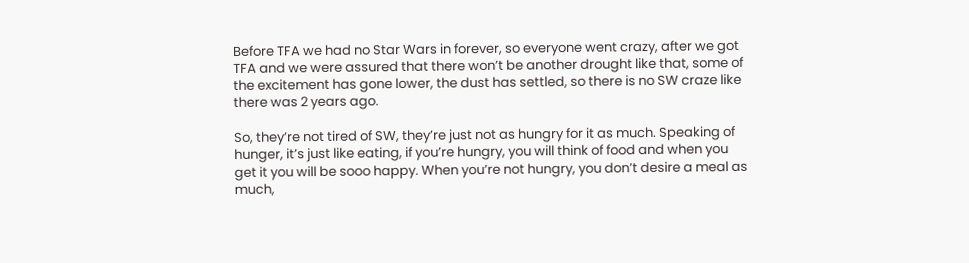Before TFA we had no Star Wars in forever, so everyone went crazy, after we got TFA and we were assured that there won’t be another drought like that, some of the excitement has gone lower, the dust has settled, so there is no SW craze like there was 2 years ago.

So, they’re not tired of SW, they’re just not as hungry for it as much. Speaking of hunger, it’s just like eating, if you’re hungry, you will think of food and when you get it you will be sooo happy. When you’re not hungry, you don’t desire a meal as much,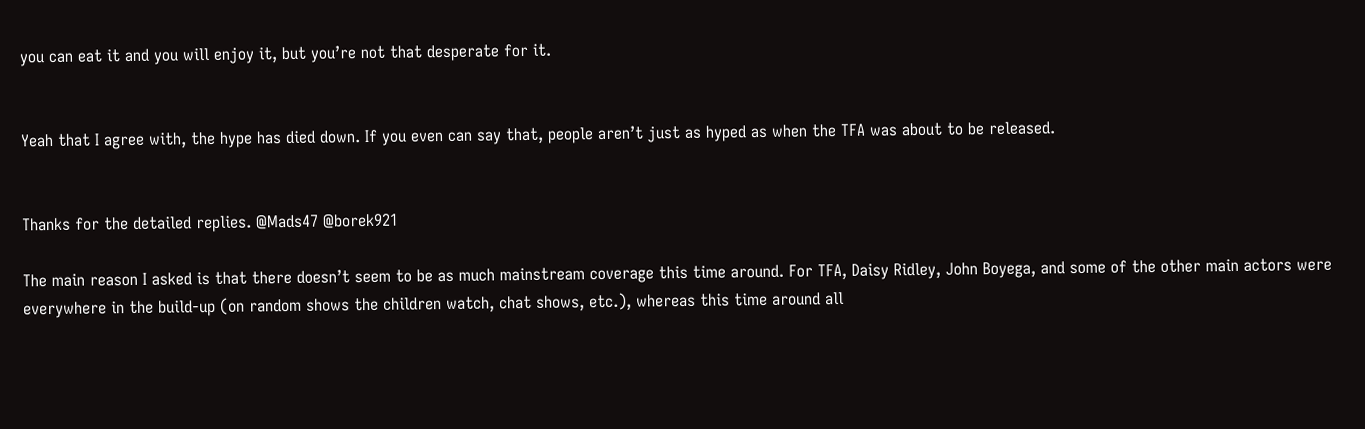you can eat it and you will enjoy it, but you’re not that desperate for it.


Yeah that I agree with, the hype has died down. If you even can say that, people aren’t just as hyped as when the TFA was about to be released.


Thanks for the detailed replies. @Mads47 @borek921

The main reason I asked is that there doesn’t seem to be as much mainstream coverage this time around. For TFA, Daisy Ridley, John Boyega, and some of the other main actors were everywhere in the build-up (on random shows the children watch, chat shows, etc.), whereas this time around all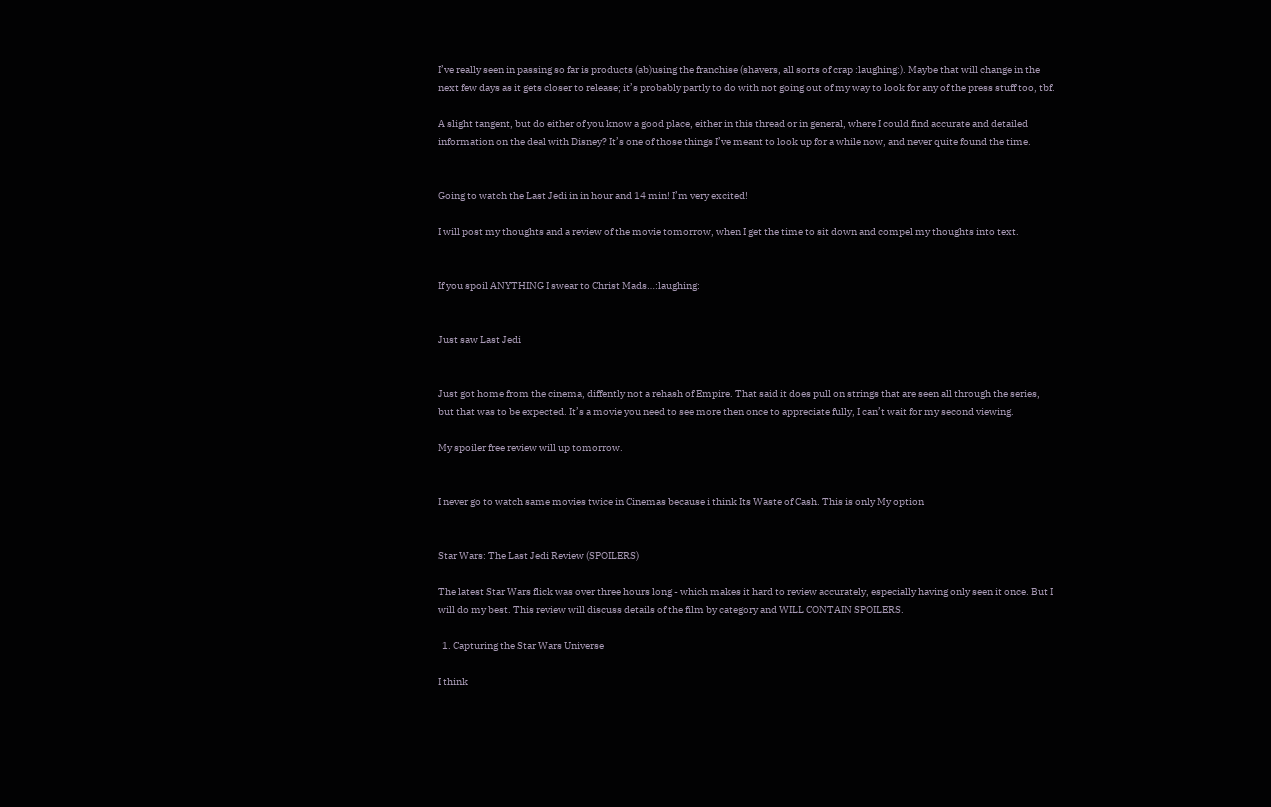I’ve really seen in passing so far is products (ab)using the franchise (shavers, all sorts of crap :laughing:). Maybe that will change in the next few days as it gets closer to release; it’s probably partly to do with not going out of my way to look for any of the press stuff too, tbf.

A slight tangent, but do either of you know a good place, either in this thread or in general, where I could find accurate and detailed information on the deal with Disney? It’s one of those things I’ve meant to look up for a while now, and never quite found the time.


Going to watch the Last Jedi in in hour and 14 min! I’m very excited!

I will post my thoughts and a review of the movie tomorrow, when I get the time to sit down and compel my thoughts into text.


If you spoil ANYTHING I swear to Christ Mads…:laughing:


Just saw Last Jedi


Just got home from the cinema, diffently not a rehash of Empire. That said it does pull on strings that are seen all through the series, but that was to be expected. It’s a movie you need to see more then once to appreciate fully, I can’t wait for my second viewing.

My spoiler free review will up tomorrow.


I never go to watch same movies twice in Cinemas because i think Its Waste of Cash. This is only My option


Star Wars: The Last Jedi Review (SPOILERS)

The latest Star Wars flick was over three hours long - which makes it hard to review accurately, especially having only seen it once. But I will do my best. This review will discuss details of the film by category and WILL CONTAIN SPOILERS.

  1. Capturing the Star Wars Universe

I think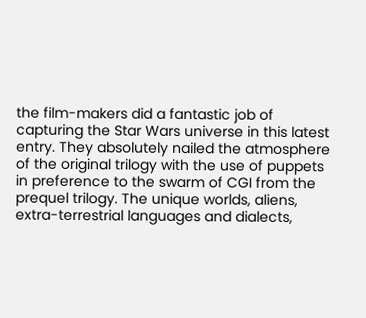the film-makers did a fantastic job of capturing the Star Wars universe in this latest entry. They absolutely nailed the atmosphere of the original trilogy with the use of puppets in preference to the swarm of CGI from the prequel trilogy. The unique worlds, aliens, extra-terrestrial languages and dialects,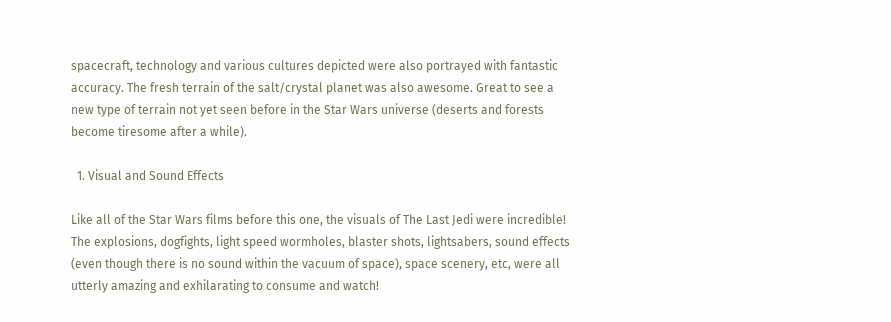spacecraft, technology and various cultures depicted were also portrayed with fantastic accuracy. The fresh terrain of the salt/crystal planet was also awesome. Great to see a new type of terrain not yet seen before in the Star Wars universe (deserts and forests become tiresome after a while).

  1. Visual and Sound Effects

Like all of the Star Wars films before this one, the visuals of The Last Jedi were incredible! The explosions, dogfights, light speed wormholes, blaster shots, lightsabers, sound effects (even though there is no sound within the vacuum of space), space scenery, etc, were all utterly amazing and exhilarating to consume and watch!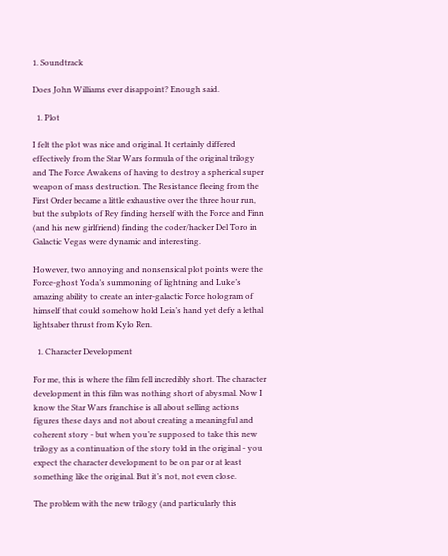1. Soundtrack

Does John Williams ever disappoint? Enough said.

  1. Plot

I felt the plot was nice and original. It certainly differed effectively from the Star Wars formula of the original trilogy and The Force Awakens of having to destroy a spherical super weapon of mass destruction. The Resistance fleeing from the First Order became a little exhaustive over the three hour run, but the subplots of Rey finding herself with the Force and Finn (and his new girlfriend) finding the coder/hacker Del Toro in Galactic Vegas were dynamic and interesting.

However, two annoying and nonsensical plot points were the Force-ghost Yoda’s summoning of lightning and Luke’s amazing ability to create an inter-galactic Force hologram of himself that could somehow hold Leia’s hand yet defy a lethal lightsaber thrust from Kylo Ren.

  1. Character Development

For me, this is where the film fell incredibly short. The character development in this film was nothing short of abysmal. Now I know the Star Wars franchise is all about selling actions figures these days and not about creating a meaningful and coherent story - but when you’re supposed to take this new trilogy as a continuation of the story told in the original - you expect the character development to be on par or at least something like the original. But it’s not, not even close.

The problem with the new trilogy (and particularly this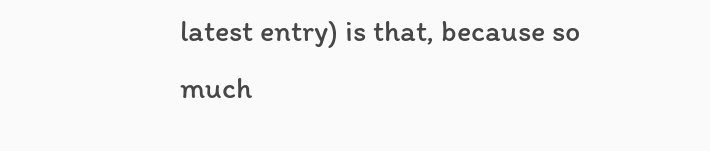latest entry) is that, because so much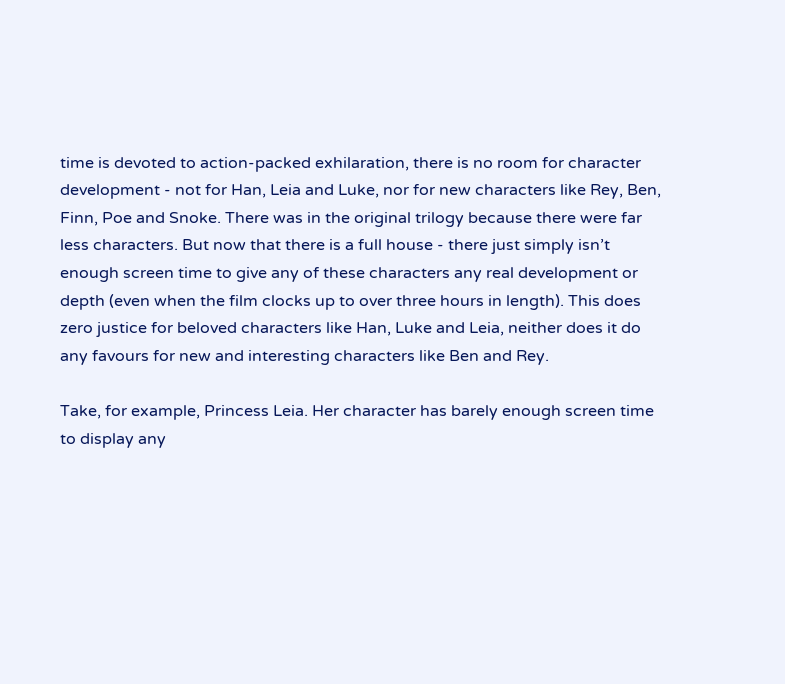time is devoted to action-packed exhilaration, there is no room for character development - not for Han, Leia and Luke, nor for new characters like Rey, Ben, Finn, Poe and Snoke. There was in the original trilogy because there were far less characters. But now that there is a full house - there just simply isn’t enough screen time to give any of these characters any real development or depth (even when the film clocks up to over three hours in length). This does zero justice for beloved characters like Han, Luke and Leia, neither does it do any favours for new and interesting characters like Ben and Rey.

Take, for example, Princess Leia. Her character has barely enough screen time to display any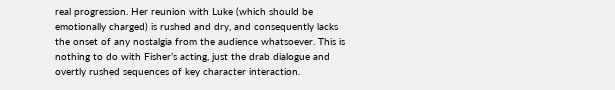real progression. Her reunion with Luke (which should be emotionally charged) is rushed and dry, and consequently lacks the onset of any nostalgia from the audience whatsoever. This is nothing to do with Fisher’s acting, just the drab dialogue and overtly rushed sequences of key character interaction.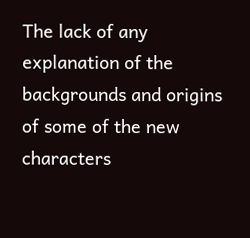The lack of any explanation of the backgrounds and origins of some of the new characters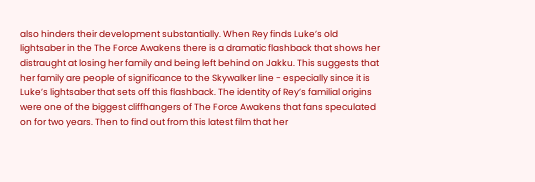also hinders their development substantially. When Rey finds Luke’s old lightsaber in the The Force Awakens there is a dramatic flashback that shows her distraught at losing her family and being left behind on Jakku. This suggests that her family are people of significance to the Skywalker line - especially since it is Luke’s lightsaber that sets off this flashback. The identity of Rey’s familial origins were one of the biggest cliffhangers of The Force Awakens that fans speculated on for two years. Then to find out from this latest film that her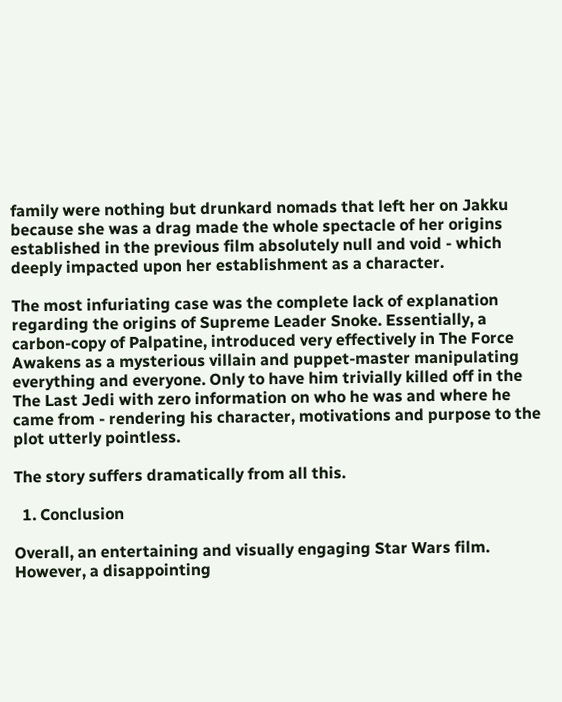family were nothing but drunkard nomads that left her on Jakku because she was a drag made the whole spectacle of her origins established in the previous film absolutely null and void - which deeply impacted upon her establishment as a character.

The most infuriating case was the complete lack of explanation regarding the origins of Supreme Leader Snoke. Essentially, a carbon-copy of Palpatine, introduced very effectively in The Force Awakens as a mysterious villain and puppet-master manipulating everything and everyone. Only to have him trivially killed off in the The Last Jedi with zero information on who he was and where he came from - rendering his character, motivations and purpose to the plot utterly pointless.

The story suffers dramatically from all this.

  1. Conclusion

Overall, an entertaining and visually engaging Star Wars film. However, a disappointing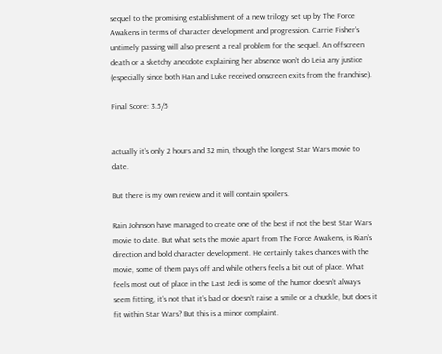sequel to the promising establishment of a new trilogy set up by The Force Awakens in terms of character development and progression. Carrie Fisher’s untimely passing will also present a real problem for the sequel. An offscreen death or a sketchy anecdote explaining her absence won’t do Leia any justice (especially since both Han and Luke received onscreen exits from the franchise).

Final Score: 3.5/5


actually it’s only 2 hours and 32 min, though the longest Star Wars movie to date.

But there is my own review and it will contain spoilers.

Rain Johnson have managed to create one of the best if not the best Star Wars movie to date. But what sets the movie apart from The Force Awakens, is Rian’s direction and bold character development. He certainly takes chances with the movie, some of them pays off and while others feels a bit out of place. What feels most out of place in the Last Jedi is some of the humor doesn’t always seem fitting, it’s not that it’s bad or doesn’t raise a smile or a chuckle, but does it fit within Star Wars? But this is a minor complaint.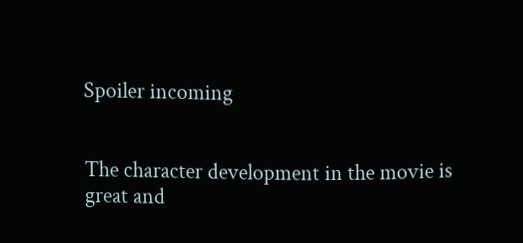Spoiler incoming


The character development in the movie is great and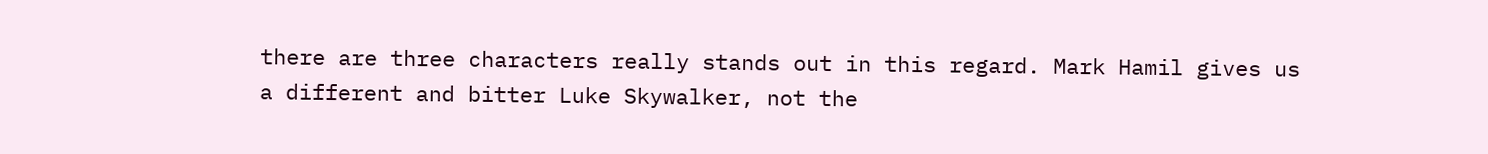there are three characters really stands out in this regard. Mark Hamil gives us a different and bitter Luke Skywalker, not the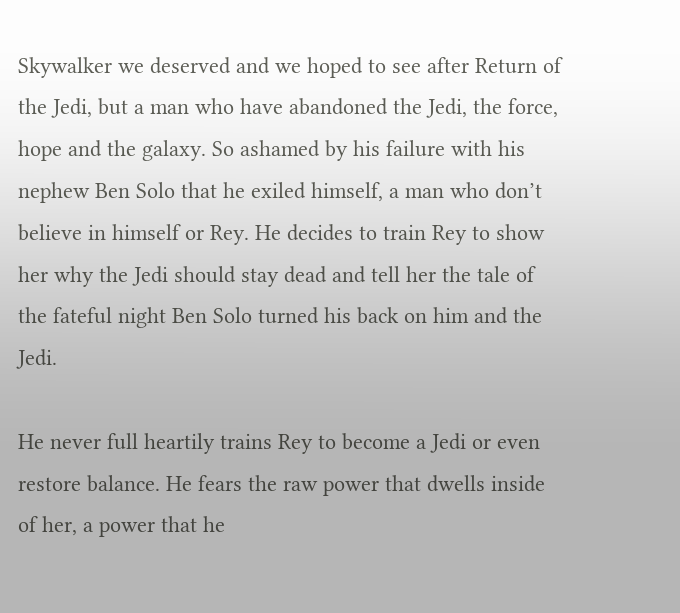Skywalker we deserved and we hoped to see after Return of the Jedi, but a man who have abandoned the Jedi, the force, hope and the galaxy. So ashamed by his failure with his nephew Ben Solo that he exiled himself, a man who don’t believe in himself or Rey. He decides to train Rey to show her why the Jedi should stay dead and tell her the tale of the fateful night Ben Solo turned his back on him and the Jedi.

He never full heartily trains Rey to become a Jedi or even restore balance. He fears the raw power that dwells inside of her, a power that he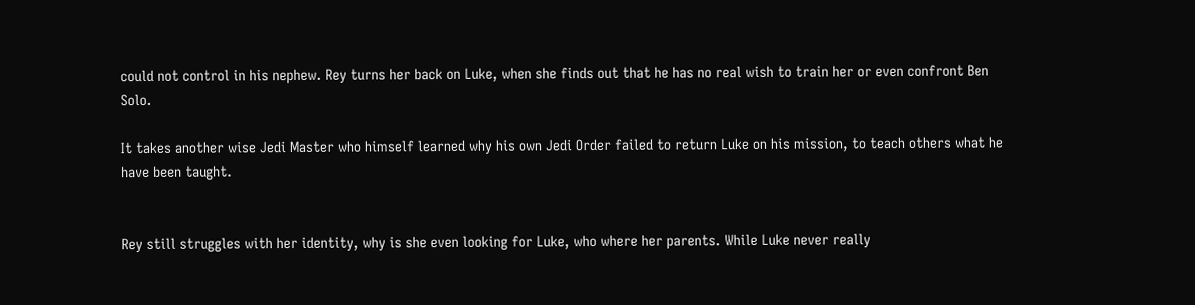could not control in his nephew. Rey turns her back on Luke, when she finds out that he has no real wish to train her or even confront Ben Solo.

It takes another wise Jedi Master who himself learned why his own Jedi Order failed to return Luke on his mission, to teach others what he have been taught.


Rey still struggles with her identity, why is she even looking for Luke, who where her parents. While Luke never really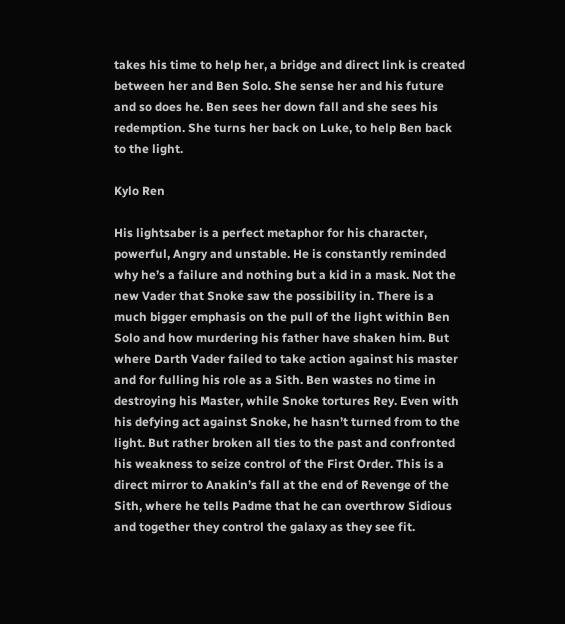takes his time to help her, a bridge and direct link is created between her and Ben Solo. She sense her and his future and so does he. Ben sees her down fall and she sees his redemption. She turns her back on Luke, to help Ben back to the light.

Kylo Ren

His lightsaber is a perfect metaphor for his character, powerful, Angry and unstable. He is constantly reminded why he’s a failure and nothing but a kid in a mask. Not the new Vader that Snoke saw the possibility in. There is a much bigger emphasis on the pull of the light within Ben Solo and how murdering his father have shaken him. But where Darth Vader failed to take action against his master and for fulling his role as a Sith. Ben wastes no time in destroying his Master, while Snoke tortures Rey. Even with his defying act against Snoke, he hasn’t turned from to the light. But rather broken all ties to the past and confronted his weakness to seize control of the First Order. This is a direct mirror to Anakin’s fall at the end of Revenge of the Sith, where he tells Padme that he can overthrow Sidious and together they control the galaxy as they see fit.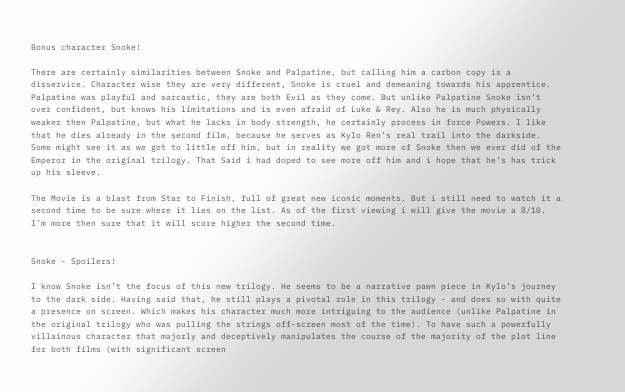Bonus character Snoke!

There are certainly similarities between Snoke and Palpatine, but calling him a carbon copy is a disservice. Character wise they are very different, Snoke is cruel and demeaning towards his apprentice. Palpatine was playful and sarcastic, they are both Evil as they come. But unlike Palpatine Snoke isn’t over confident, but knows his limitations and is even afraid of Luke & Rey. Also he is much physically weaker then Palpatine, but what he lacks in body strength, he certainly process in force Powers. I like that he dies already in the second film, because he serves as Kylo Ren’s real trail into the darkside. Some might see it as we got to little off him, but in reality we got more of Snoke then we ever did of the Emperor in the original trilogy. That Said i had doped to see more off him and i hope that he’s has trick up his sleeve.

The Movie is a blast from Star to Finish, full of great new iconic moments. But i still need to watch it a second time to be sure where it lies on the list. As of the first viewing i will give the movie a 8/10. I’m more then sure that it will score higher the second time.


Snoke - Spoilers!

I know Snoke isn’t the focus of this new trilogy. He seems to be a narrative pawn piece in Kylo’s journey to the dark side. Having said that, he still plays a pivotal role in this trilogy - and does so with quite a presence on screen. Which makes his character much more intriguing to the audience (unlike Palpatine in the original trilogy who was pulling the strings off-screen most of the time). To have such a powerfully villainous character that majorly and deceptively manipulates the course of the majority of the plot line for both films (with significant screen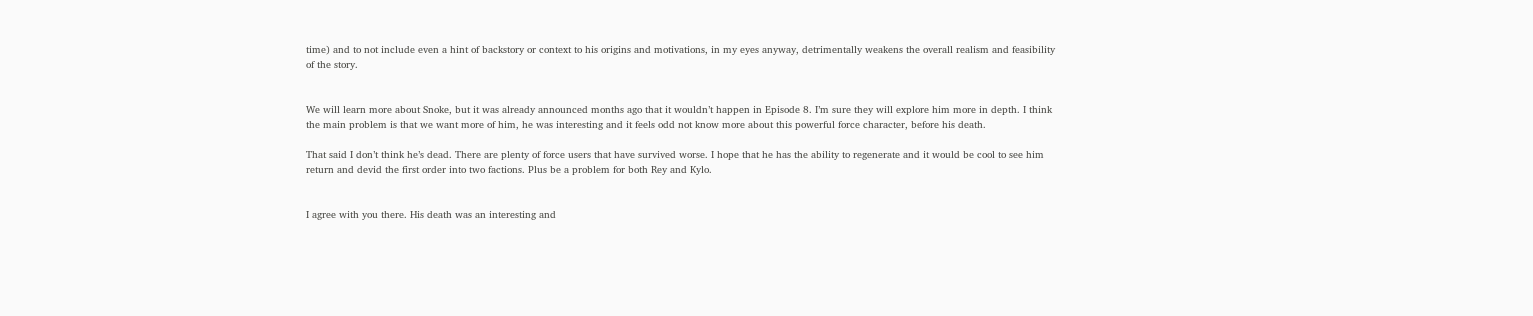time) and to not include even a hint of backstory or context to his origins and motivations, in my eyes anyway, detrimentally weakens the overall realism and feasibility of the story.


We will learn more about Snoke, but it was already announced months ago that it wouldn’t happen in Episode 8. I’m sure they will explore him more in depth. I think the main problem is that we want more of him, he was interesting and it feels odd not know more about this powerful force character, before his death.

That said I don’t think he’s dead. There are plenty of force users that have survived worse. I hope that he has the ability to regenerate and it would be cool to see him return and devid the first order into two factions. Plus be a problem for both Rey and Kylo.


I agree with you there. His death was an interesting and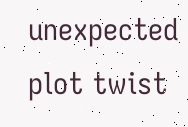unexpected plot twist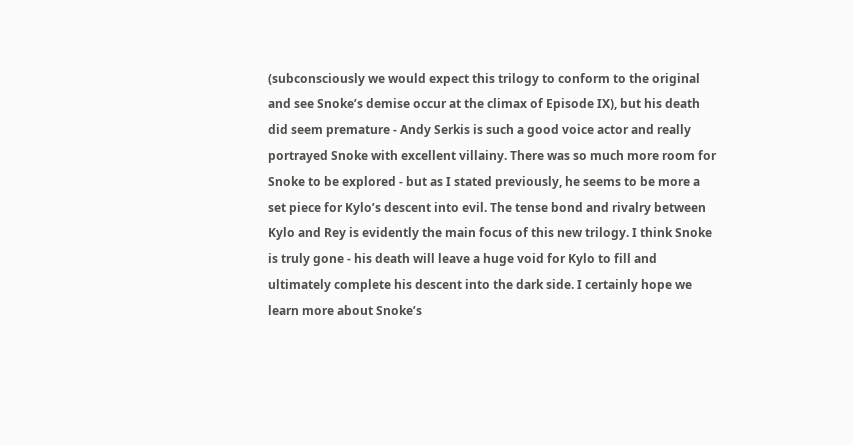(subconsciously we would expect this trilogy to conform to the original and see Snoke’s demise occur at the climax of Episode IX), but his death did seem premature - Andy Serkis is such a good voice actor and really portrayed Snoke with excellent villainy. There was so much more room for Snoke to be explored - but as I stated previously, he seems to be more a set piece for Kylo’s descent into evil. The tense bond and rivalry between Kylo and Rey is evidently the main focus of this new trilogy. I think Snoke is truly gone - his death will leave a huge void for Kylo to fill and ultimately complete his descent into the dark side. I certainly hope we learn more about Snoke’s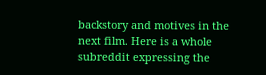backstory and motives in the next film. Here is a whole subreddit expressing the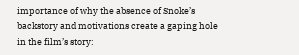importance of why the absence of Snoke’s backstory and motivations create a gaping hole in the film’s story: